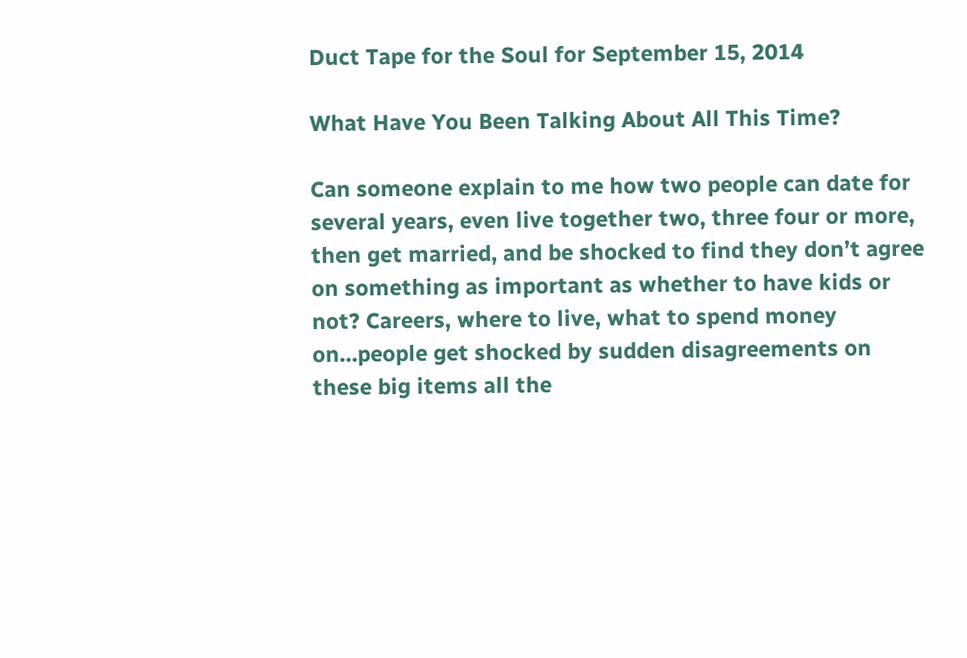Duct Tape for the Soul for September 15, 2014

What Have You Been Talking About All This Time?

Can someone explain to me how two people can date for several years, even live together two, three four or more, then get married, and be shocked to find they don’t agree on something as important as whether to have kids or not? Careers, where to live, what to spend money on…people get shocked by sudden disagreements on these big items all the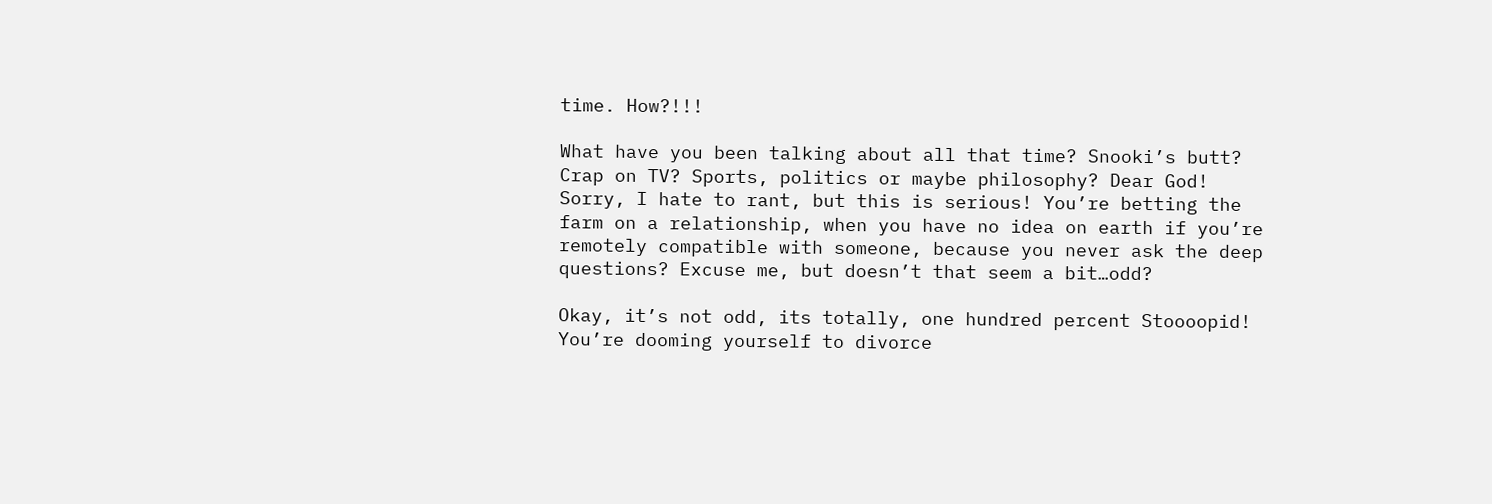time. How?!!!

What have you been talking about all that time? Snooki’s butt? Crap on TV? Sports, politics or maybe philosophy? Dear God!  Sorry, I hate to rant, but this is serious! You’re betting the farm on a relationship, when you have no idea on earth if you’re remotely compatible with someone, because you never ask the deep questions? Excuse me, but doesn’t that seem a bit…odd?

Okay, it’s not odd, its totally, one hundred percent Stoooopid! You’re dooming yourself to divorce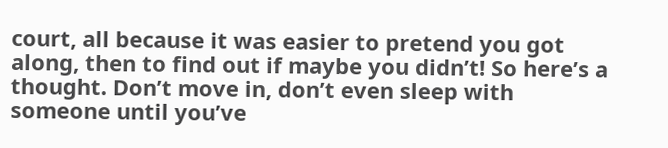court, all because it was easier to pretend you got along, then to find out if maybe you didn’t! So here’s a thought. Don’t move in, don’t even sleep with someone until you’ve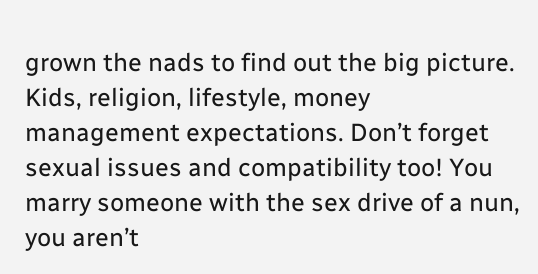grown the nads to find out the big picture. Kids, religion, lifestyle, money management expectations. Don’t forget sexual issues and compatibility too! You marry someone with the sex drive of a nun, you aren’t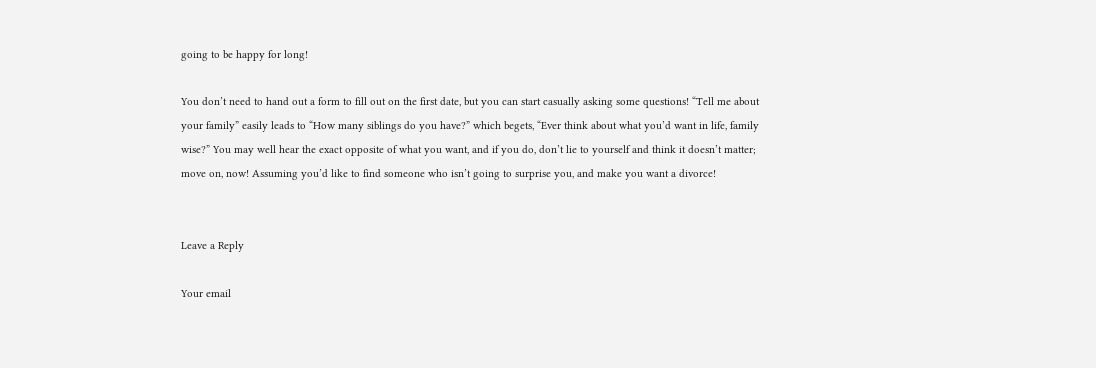going to be happy for long!

You don’t need to hand out a form to fill out on the first date, but you can start casually asking some questions! “Tell me about your family” easily leads to “How many siblings do you have?” which begets, “Ever think about what you’d want in life, family wise?” You may well hear the exact opposite of what you want, and if you do, don’t lie to yourself and think it doesn’t matter; move on, now! Assuming you’d like to find someone who isn’t going to surprise you, and make you want a divorce!


Leave a Reply

Your email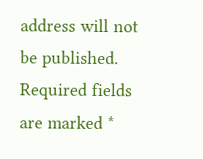address will not be published. Required fields are marked *